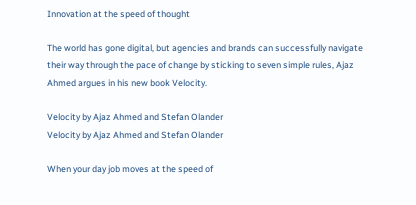Innovation at the speed of thought

The world has gone digital, but agencies and brands can successfully navigate their way through the pace of change by sticking to seven simple rules, Ajaz Ahmed argues in his new book Velocity.

Velocity by Ajaz Ahmed and Stefan Olander
Velocity by Ajaz Ahmed and Stefan Olander

When your day job moves at the speed of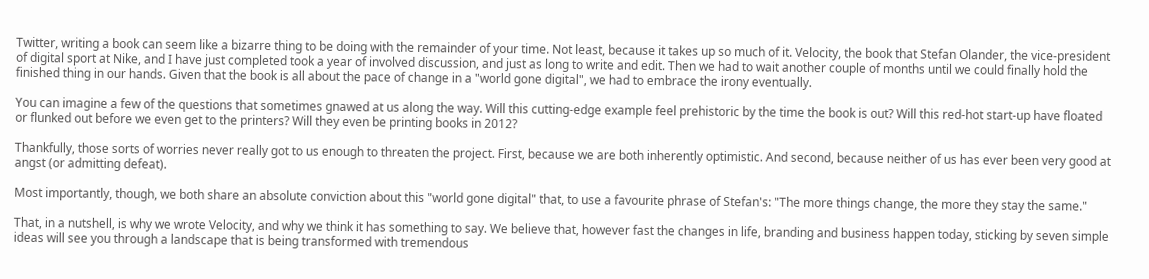Twitter, writing a book can seem like a bizarre thing to be doing with the remainder of your time. Not least, because it takes up so much of it. Velocity, the book that Stefan Olander, the vice-president of digital sport at Nike, and I have just completed took a year of involved discussion, and just as long to write and edit. Then we had to wait another couple of months until we could finally hold the finished thing in our hands. Given that the book is all about the pace of change in a "world gone digital", we had to embrace the irony eventually.

You can imagine a few of the questions that sometimes gnawed at us along the way. Will this cutting-edge example feel prehistoric by the time the book is out? Will this red-hot start-up have floated or flunked out before we even get to the printers? Will they even be printing books in 2012?

Thankfully, those sorts of worries never really got to us enough to threaten the project. First, because we are both inherently optimistic. And second, because neither of us has ever been very good at angst (or admitting defeat).

Most importantly, though, we both share an absolute conviction about this "world gone digital" that, to use a favourite phrase of Stefan's: "The more things change, the more they stay the same."

That, in a nutshell, is why we wrote Velocity, and why we think it has something to say. We believe that, however fast the changes in life, branding and business happen today, sticking by seven simple ideas will see you through a landscape that is being transformed with tremendous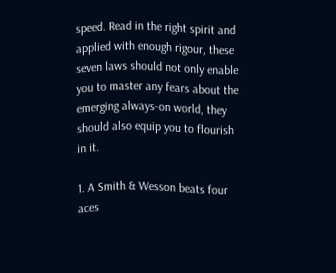speed. Read in the right spirit and applied with enough rigour, these seven laws should not only enable you to master any fears about the emerging always-on world, they should also equip you to flourish in it.

1. A Smith & Wesson beats four aces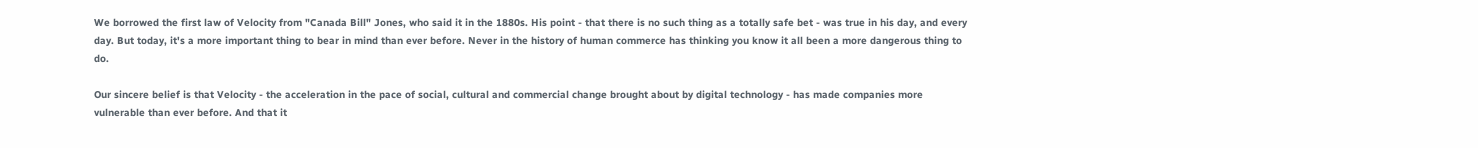We borrowed the first law of Velocity from "Canada Bill" Jones, who said it in the 1880s. His point - that there is no such thing as a totally safe bet - was true in his day, and every day. But today, it's a more important thing to bear in mind than ever before. Never in the history of human commerce has thinking you know it all been a more dangerous thing to do.

Our sincere belief is that Velocity - the acceleration in the pace of social, cultural and commercial change brought about by digital technology - has made companies more vulnerable than ever before. And that it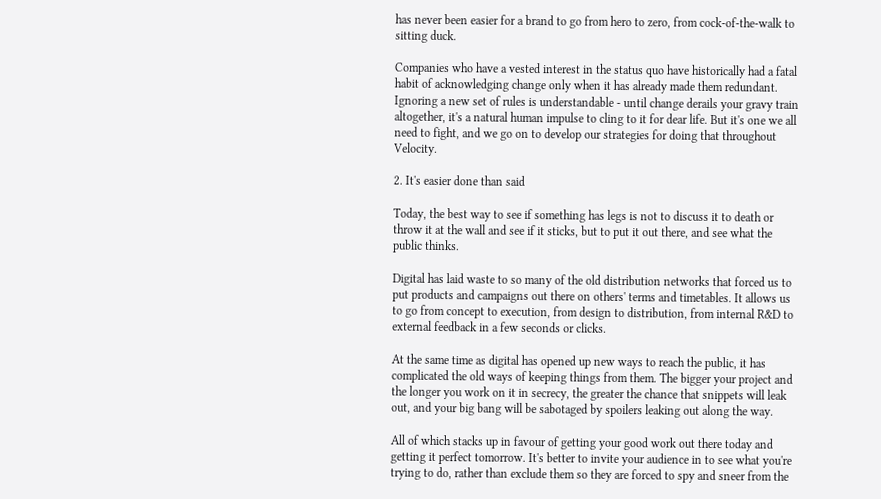has never been easier for a brand to go from hero to zero, from cock-of-the-walk to sitting duck.

Companies who have a vested interest in the status quo have historically had a fatal habit of acknowledging change only when it has already made them redundant. Ignoring a new set of rules is understandable - until change derails your gravy train altogether, it's a natural human impulse to cling to it for dear life. But it's one we all need to fight, and we go on to develop our strategies for doing that throughout Velocity.

2. It's easier done than said

Today, the best way to see if something has legs is not to discuss it to death or throw it at the wall and see if it sticks, but to put it out there, and see what the public thinks.

Digital has laid waste to so many of the old distribution networks that forced us to put products and campaigns out there on others' terms and timetables. It allows us to go from concept to execution, from design to distribution, from internal R&D to external feedback in a few seconds or clicks.

At the same time as digital has opened up new ways to reach the public, it has complicated the old ways of keeping things from them. The bigger your project and the longer you work on it in secrecy, the greater the chance that snippets will leak out, and your big bang will be sabotaged by spoilers leaking out along the way.

All of which stacks up in favour of getting your good work out there today and getting it perfect tomorrow. It's better to invite your audience in to see what you're trying to do, rather than exclude them so they are forced to spy and sneer from the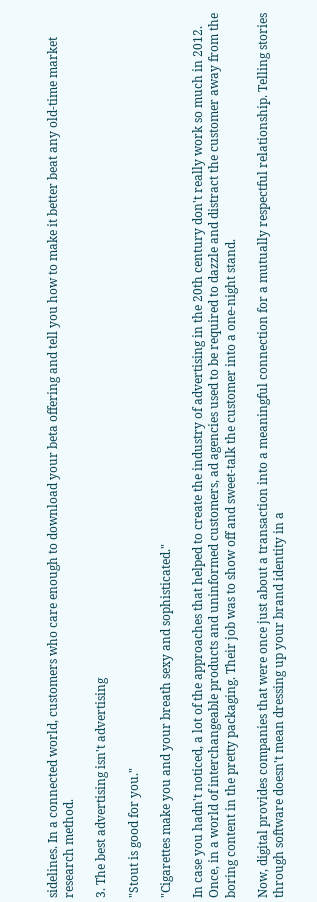sidelines. In a connected world, customers who care enough to download your beta offering and tell you how to make it better beat any old-time market research method.

3. The best advertising isn't advertising

"Stout is good for you."

"Cigarettes make you and your breath sexy and sophisticated."

In case you hadn't noticed, a lot of the approaches that helped to create the industry of advertising in the 20th century don't really work so much in 2012. Once, in a world of interchangeable products and uninformed customers, ad agencies used to be required to dazzle and distract the customer away from the boring content in the pretty packaging. Their job was to show off and sweet-talk the customer into a one-night stand.

Now, digital provides companies that were once just about a transaction into a meaningful connection for a mutually respectful relationship. Telling stories through software doesn't mean dressing up your brand identity in a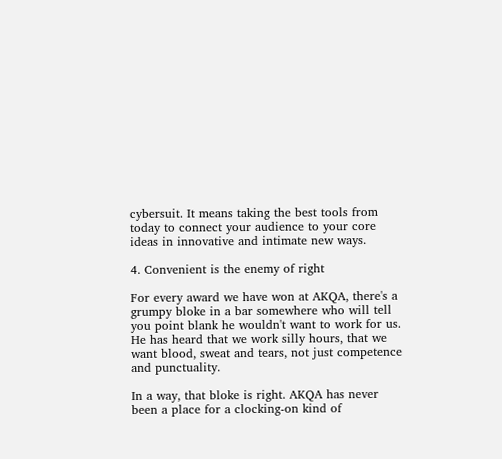cybersuit. It means taking the best tools from today to connect your audience to your core ideas in innovative and intimate new ways.

4. Convenient is the enemy of right

For every award we have won at AKQA, there's a grumpy bloke in a bar somewhere who will tell you point blank he wouldn't want to work for us. He has heard that we work silly hours, that we want blood, sweat and tears, not just competence and punctuality.

In a way, that bloke is right. AKQA has never been a place for a clocking-on kind of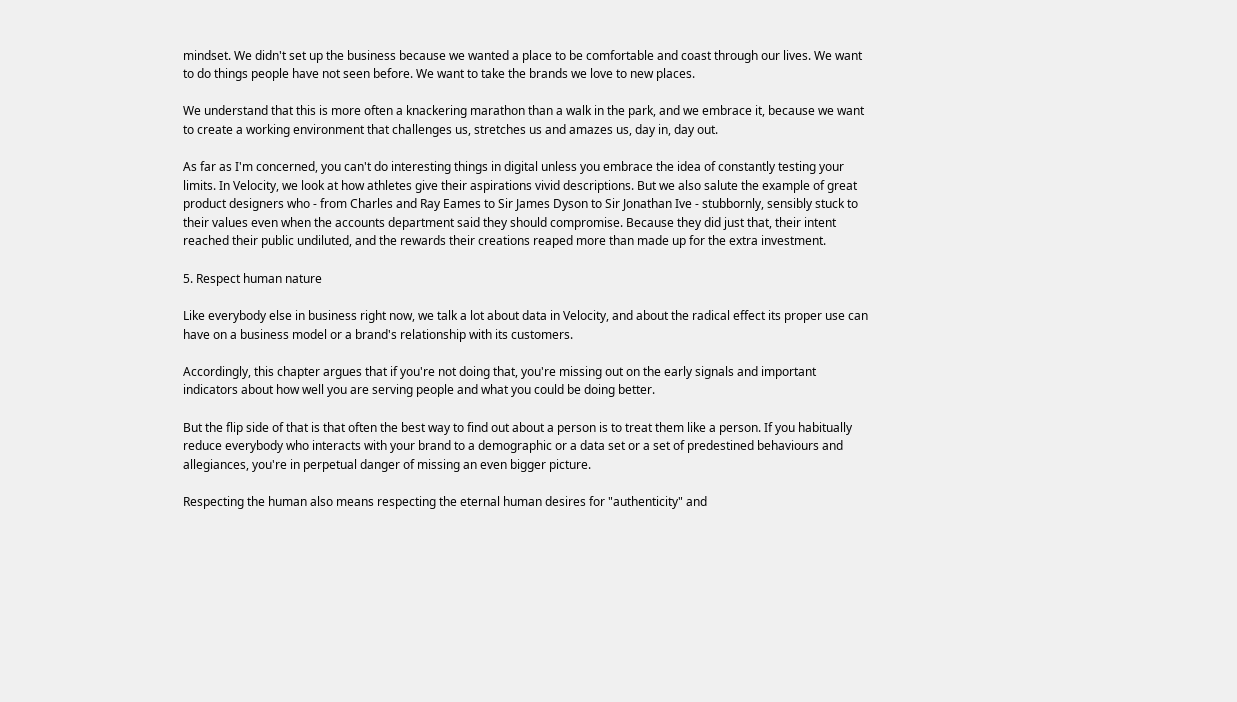mindset. We didn't set up the business because we wanted a place to be comfortable and coast through our lives. We want to do things people have not seen before. We want to take the brands we love to new places.

We understand that this is more often a knackering marathon than a walk in the park, and we embrace it, because we want to create a working environment that challenges us, stretches us and amazes us, day in, day out.

As far as I'm concerned, you can't do interesting things in digital unless you embrace the idea of constantly testing your limits. In Velocity, we look at how athletes give their aspirations vivid descriptions. But we also salute the example of great product designers who - from Charles and Ray Eames to Sir James Dyson to Sir Jonathan Ive - stubbornly, sensibly stuck to their values even when the accounts department said they should compromise. Because they did just that, their intent reached their public undiluted, and the rewards their creations reaped more than made up for the extra investment.

5. Respect human nature

Like everybody else in business right now, we talk a lot about data in Velocity, and about the radical effect its proper use can have on a business model or a brand's relationship with its customers.

Accordingly, this chapter argues that if you're not doing that, you're missing out on the early signals and important indicators about how well you are serving people and what you could be doing better.

But the flip side of that is that often the best way to find out about a person is to treat them like a person. If you habitually reduce everybody who interacts with your brand to a demographic or a data set or a set of predestined behaviours and allegiances, you're in perpetual danger of missing an even bigger picture.

Respecting the human also means respecting the eternal human desires for "authenticity" and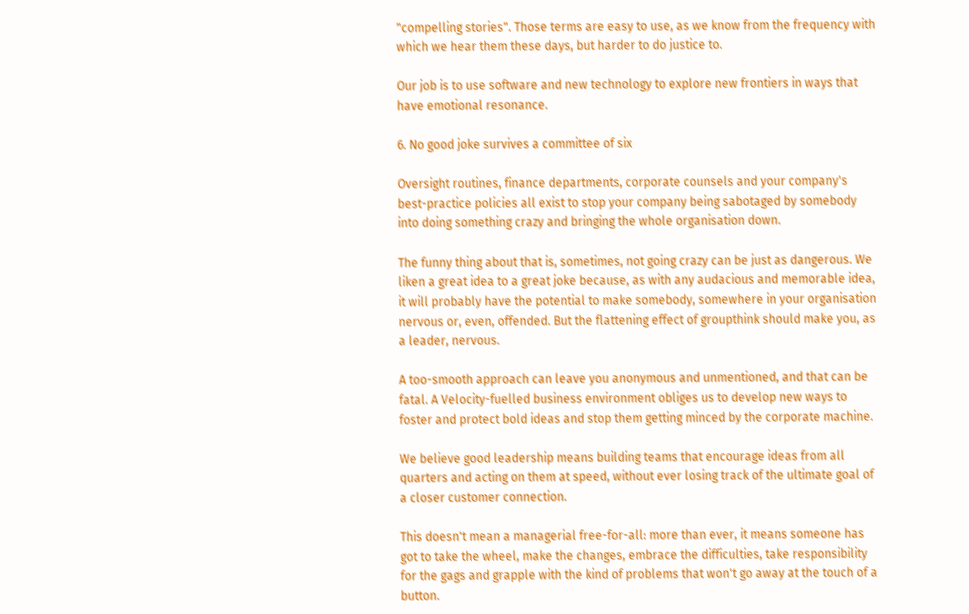"compelling stories". Those terms are easy to use, as we know from the frequency with which we hear them these days, but harder to do justice to.

Our job is to use software and new technology to explore new frontiers in ways that have emotional resonance.

6. No good joke survives a committee of six

Oversight routines, finance departments, corporate counsels and your company's best-practice policies all exist to stop your company being sabotaged by somebody into doing something crazy and bringing the whole organisation down.

The funny thing about that is, sometimes, not going crazy can be just as dangerous. We liken a great idea to a great joke because, as with any audacious and memorable idea, it will probably have the potential to make somebody, somewhere in your organisation nervous or, even, offended. But the flattening effect of groupthink should make you, as a leader, nervous.

A too-smooth approach can leave you anonymous and unmentioned, and that can be fatal. A Velocity-fuelled business environment obliges us to develop new ways to foster and protect bold ideas and stop them getting minced by the corporate machine.

We believe good leadership means building teams that encourage ideas from all quarters and acting on them at speed, without ever losing track of the ultimate goal of a closer customer connection.

This doesn't mean a managerial free-for-all: more than ever, it means someone has got to take the wheel, make the changes, embrace the difficulties, take responsibility for the gags and grapple with the kind of problems that won't go away at the touch of a button.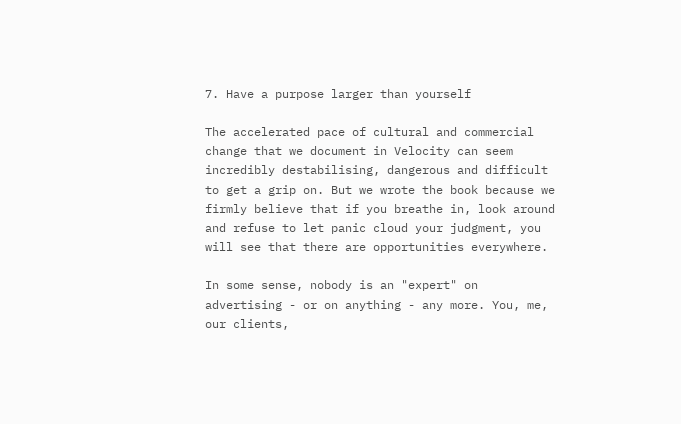7. Have a purpose larger than yourself

The accelerated pace of cultural and commercial change that we document in Velocity can seem incredibly destabilising, dangerous and difficult to get a grip on. But we wrote the book because we firmly believe that if you breathe in, look around and refuse to let panic cloud your judgment, you will see that there are opportunities everywhere.

In some sense, nobody is an "expert" on advertising - or on anything - any more. You, me, our clients,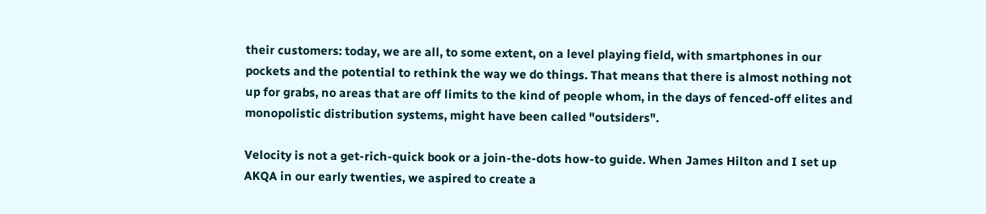their customers: today, we are all, to some extent, on a level playing field, with smartphones in our pockets and the potential to rethink the way we do things. That means that there is almost nothing not up for grabs, no areas that are off limits to the kind of people whom, in the days of fenced-off elites and monopolistic distribution systems, might have been called "outsiders".

Velocity is not a get-rich-quick book or a join-the-dots how-to guide. When James Hilton and I set up AKQA in our early twenties, we aspired to create a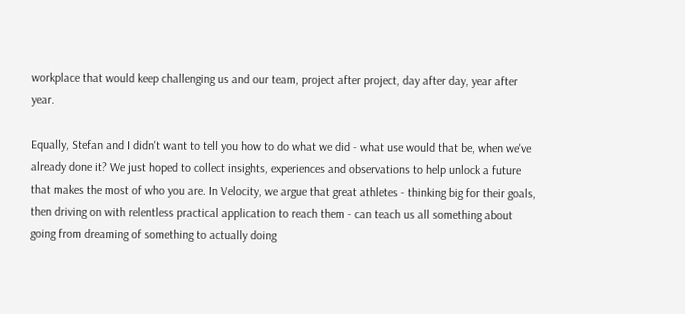workplace that would keep challenging us and our team, project after project, day after day, year after year.

Equally, Stefan and I didn't want to tell you how to do what we did - what use would that be, when we've already done it? We just hoped to collect insights, experiences and observations to help unlock a future that makes the most of who you are. In Velocity, we argue that great athletes - thinking big for their goals, then driving on with relentless practical application to reach them - can teach us all something about going from dreaming of something to actually doing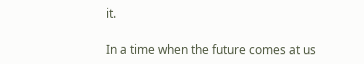it.

In a time when the future comes at us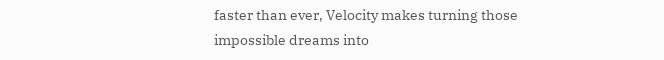faster than ever, Velocity makes turning those impossible dreams into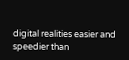digital realities easier and speedier than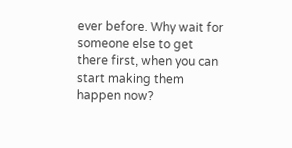ever before. Why wait for someone else to get there first, when you can start making them happen now?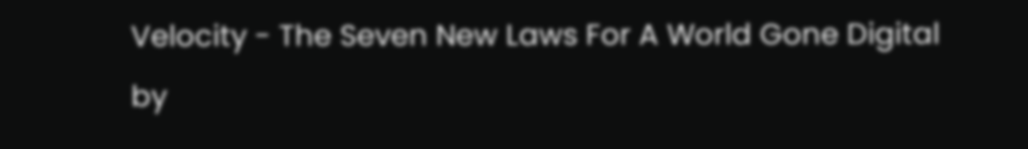Velocity - The Seven New Laws For A World Gone Digital by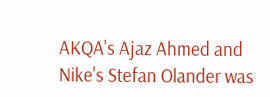AKQA's Ajaz Ahmed and Nike's Stefan Olander was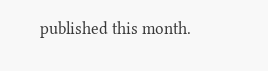published this month.